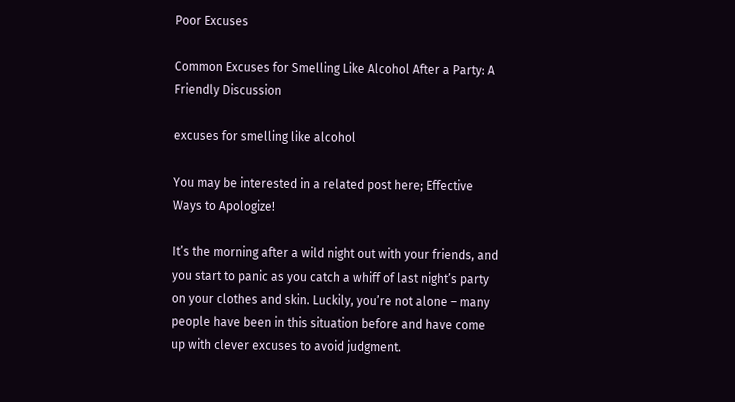Poor Excuses

Common Excuses for Smelling Like Alcohol After a Party: A Friendly Discussion

excuses for smelling like alcohol

You may be interested in a related post here; Effective Ways to Apologize!

It’s the morning after a wild night out with your friends, and you start to panic as you catch a whiff of last night’s party on your clothes and skin. Luckily, you’re not alone – many people have been in this situation before and have come up with clever excuses to avoid judgment.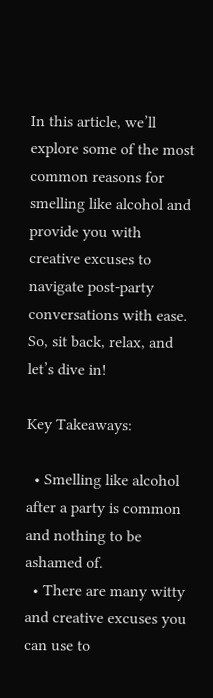In this article, we’ll explore some of the most common reasons for smelling like alcohol and provide you with creative excuses to navigate post-party conversations with ease. So, sit back, relax, and let’s dive in!

Key Takeaways:

  • Smelling like alcohol after a party is common and nothing to be ashamed of.
  • There are many witty and creative excuses you can use to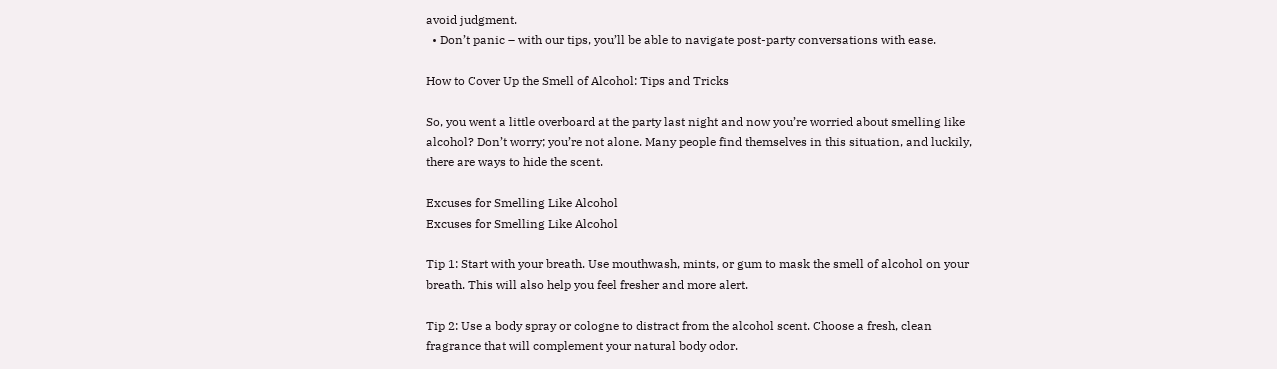avoid judgment.
  • Don’t panic – with our tips, you’ll be able to navigate post-party conversations with ease.

How to Cover Up the Smell of Alcohol: Tips and Tricks

So, you went a little overboard at the party last night and now you’re worried about smelling like alcohol? Don’t worry; you’re not alone. Many people find themselves in this situation, and luckily, there are ways to hide the scent.

Excuses for Smelling Like Alcohol
Excuses for Smelling Like Alcohol

Tip 1: Start with your breath. Use mouthwash, mints, or gum to mask the smell of alcohol on your breath. This will also help you feel fresher and more alert.

Tip 2: Use a body spray or cologne to distract from the alcohol scent. Choose a fresh, clean fragrance that will complement your natural body odor.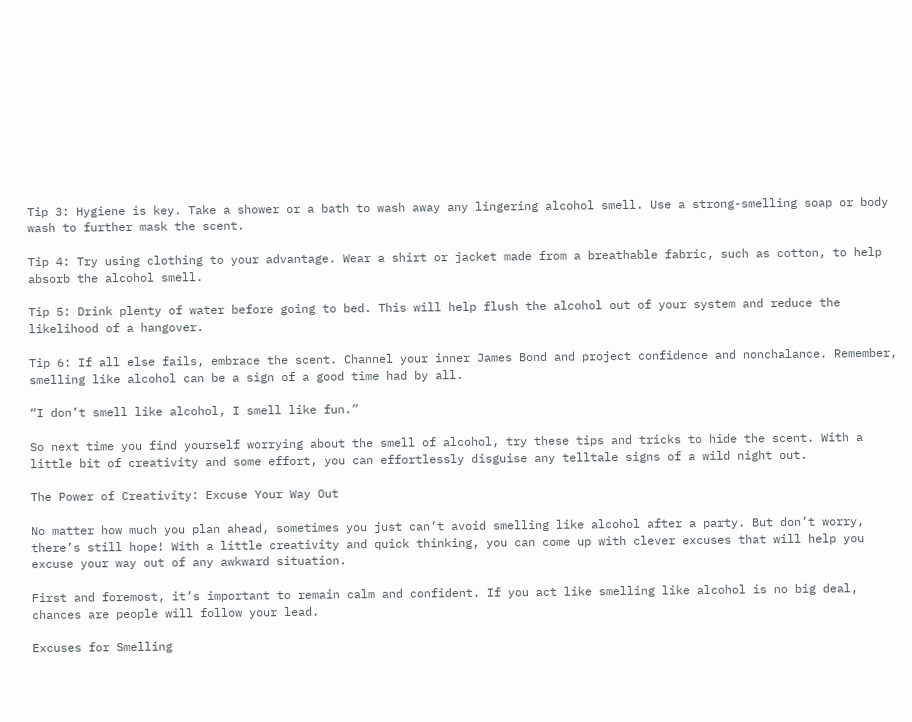Tip 3: Hygiene is key. Take a shower or a bath to wash away any lingering alcohol smell. Use a strong-smelling soap or body wash to further mask the scent.

Tip 4: Try using clothing to your advantage. Wear a shirt or jacket made from a breathable fabric, such as cotton, to help absorb the alcohol smell.

Tip 5: Drink plenty of water before going to bed. This will help flush the alcohol out of your system and reduce the likelihood of a hangover.

Tip 6: If all else fails, embrace the scent. Channel your inner James Bond and project confidence and nonchalance. Remember, smelling like alcohol can be a sign of a good time had by all.

“I don’t smell like alcohol, I smell like fun.”

So next time you find yourself worrying about the smell of alcohol, try these tips and tricks to hide the scent. With a little bit of creativity and some effort, you can effortlessly disguise any telltale signs of a wild night out.

The Power of Creativity: Excuse Your Way Out

No matter how much you plan ahead, sometimes you just can’t avoid smelling like alcohol after a party. But don’t worry, there’s still hope! With a little creativity and quick thinking, you can come up with clever excuses that will help you excuse your way out of any awkward situation.

First and foremost, it’s important to remain calm and confident. If you act like smelling like alcohol is no big deal, chances are people will follow your lead.

Excuses for Smelling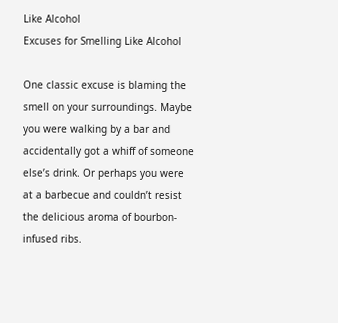Like Alcohol
Excuses for Smelling Like Alcohol

One classic excuse is blaming the smell on your surroundings. Maybe you were walking by a bar and accidentally got a whiff of someone else’s drink. Or perhaps you were at a barbecue and couldn’t resist the delicious aroma of bourbon-infused ribs.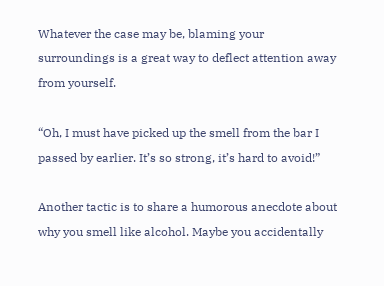Whatever the case may be, blaming your surroundings is a great way to deflect attention away from yourself.

“Oh, I must have picked up the smell from the bar I passed by earlier. It’s so strong, it’s hard to avoid!”

Another tactic is to share a humorous anecdote about why you smell like alcohol. Maybe you accidentally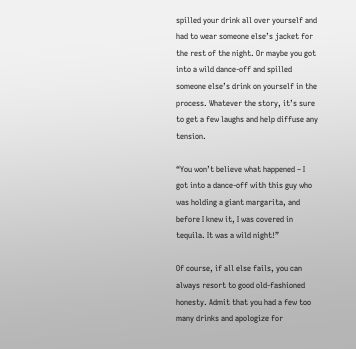spilled your drink all over yourself and had to wear someone else’s jacket for the rest of the night. Or maybe you got into a wild dance-off and spilled someone else’s drink on yourself in the process. Whatever the story, it’s sure to get a few laughs and help diffuse any tension.

“You won’t believe what happened – I got into a dance-off with this guy who was holding a giant margarita, and before I knew it, I was covered in tequila. It was a wild night!”

Of course, if all else fails, you can always resort to good old-fashioned honesty. Admit that you had a few too many drinks and apologize for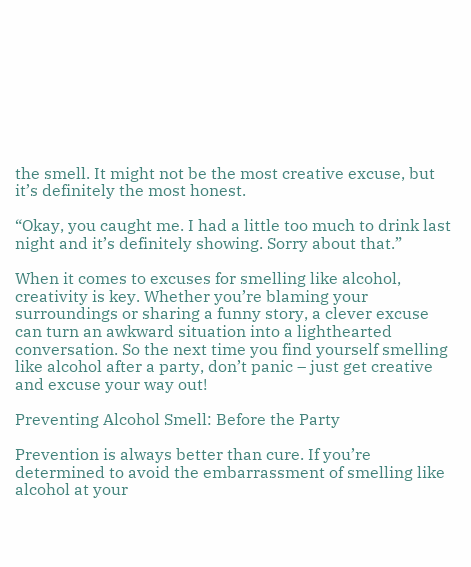the smell. It might not be the most creative excuse, but it’s definitely the most honest.

“Okay, you caught me. I had a little too much to drink last night and it’s definitely showing. Sorry about that.”

When it comes to excuses for smelling like alcohol, creativity is key. Whether you’re blaming your surroundings or sharing a funny story, a clever excuse can turn an awkward situation into a lighthearted conversation. So the next time you find yourself smelling like alcohol after a party, don’t panic – just get creative and excuse your way out!

Preventing Alcohol Smell: Before the Party

Prevention is always better than cure. If you’re determined to avoid the embarrassment of smelling like alcohol at your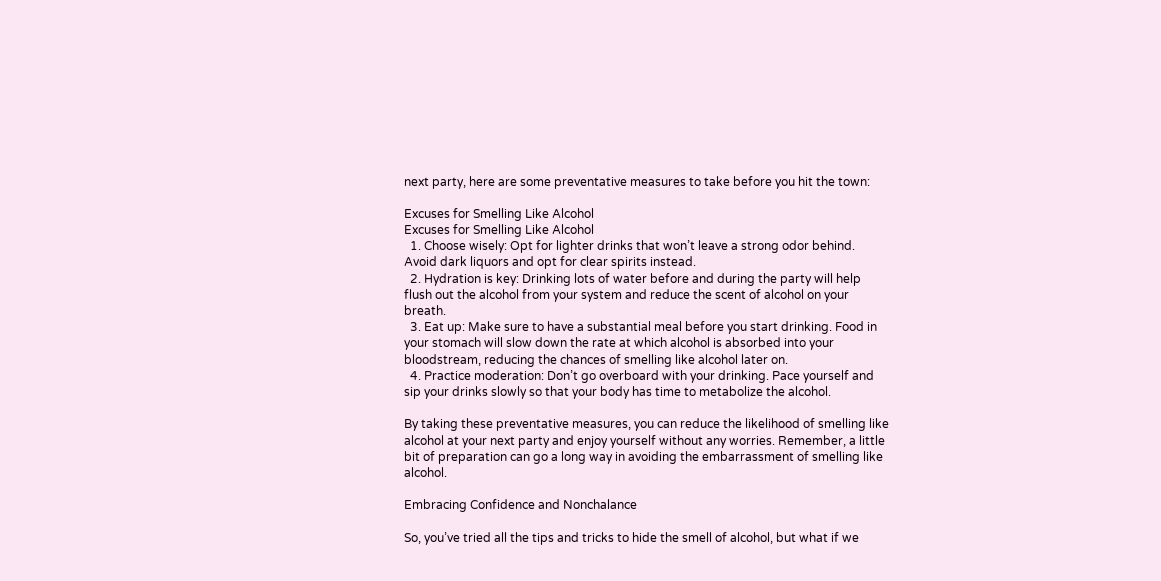next party, here are some preventative measures to take before you hit the town:

Excuses for Smelling Like Alcohol
Excuses for Smelling Like Alcohol
  1. Choose wisely: Opt for lighter drinks that won’t leave a strong odor behind. Avoid dark liquors and opt for clear spirits instead.
  2. Hydration is key: Drinking lots of water before and during the party will help flush out the alcohol from your system and reduce the scent of alcohol on your breath.
  3. Eat up: Make sure to have a substantial meal before you start drinking. Food in your stomach will slow down the rate at which alcohol is absorbed into your bloodstream, reducing the chances of smelling like alcohol later on.
  4. Practice moderation: Don’t go overboard with your drinking. Pace yourself and sip your drinks slowly so that your body has time to metabolize the alcohol.

By taking these preventative measures, you can reduce the likelihood of smelling like alcohol at your next party and enjoy yourself without any worries. Remember, a little bit of preparation can go a long way in avoiding the embarrassment of smelling like alcohol.

Embracing Confidence and Nonchalance

So, you’ve tried all the tips and tricks to hide the smell of alcohol, but what if we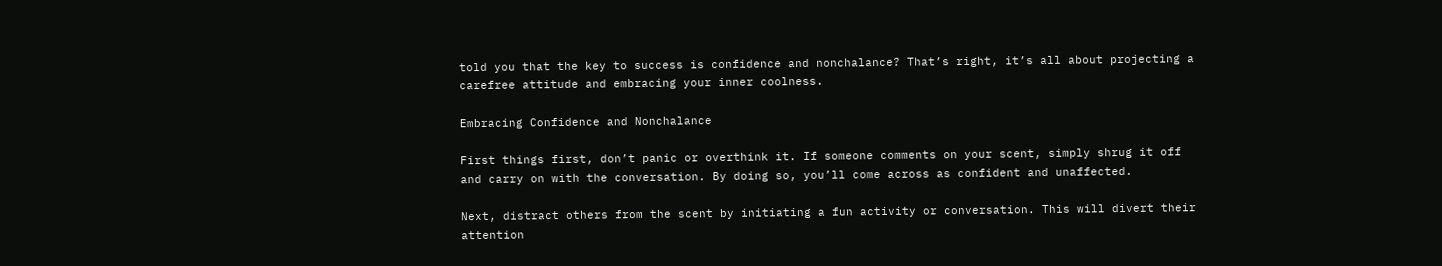told you that the key to success is confidence and nonchalance? That’s right, it’s all about projecting a carefree attitude and embracing your inner coolness.

Embracing Confidence and Nonchalance

First things first, don’t panic or overthink it. If someone comments on your scent, simply shrug it off and carry on with the conversation. By doing so, you’ll come across as confident and unaffected.

Next, distract others from the scent by initiating a fun activity or conversation. This will divert their attention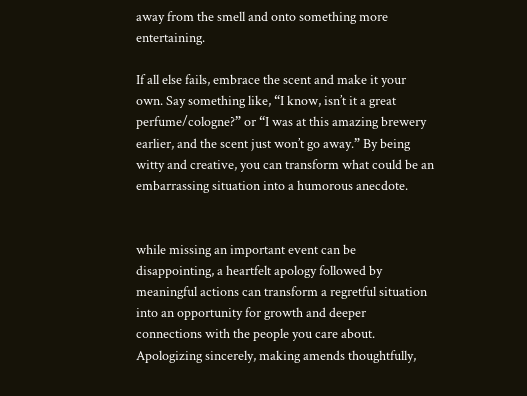away from the smell and onto something more entertaining.

If all else fails, embrace the scent and make it your own. Say something like, “I know, isn’t it a great perfume/cologne?” or “I was at this amazing brewery earlier, and the scent just won’t go away.” By being witty and creative, you can transform what could be an embarrassing situation into a humorous anecdote.


while missing an important event can be disappointing, a heartfelt apology followed by meaningful actions can transform a regretful situation into an opportunity for growth and deeper connections with the people you care about. Apologizing sincerely, making amends thoughtfully,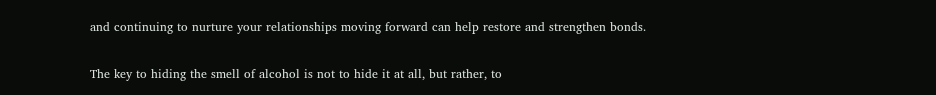and continuing to nurture your relationships moving forward can help restore and strengthen bonds.

The key to hiding the smell of alcohol is not to hide it at all, but rather, to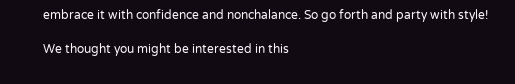embrace it with confidence and nonchalance. So go forth and party with style!

We thought you might be interested in this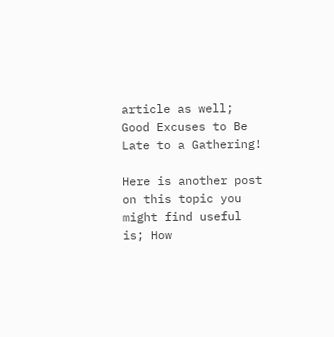article as well; Good Excuses to Be Late to a Gathering!

Here is another post on this topic you might find useful is; How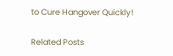to Cure Hangover Quickly!

Related Posts